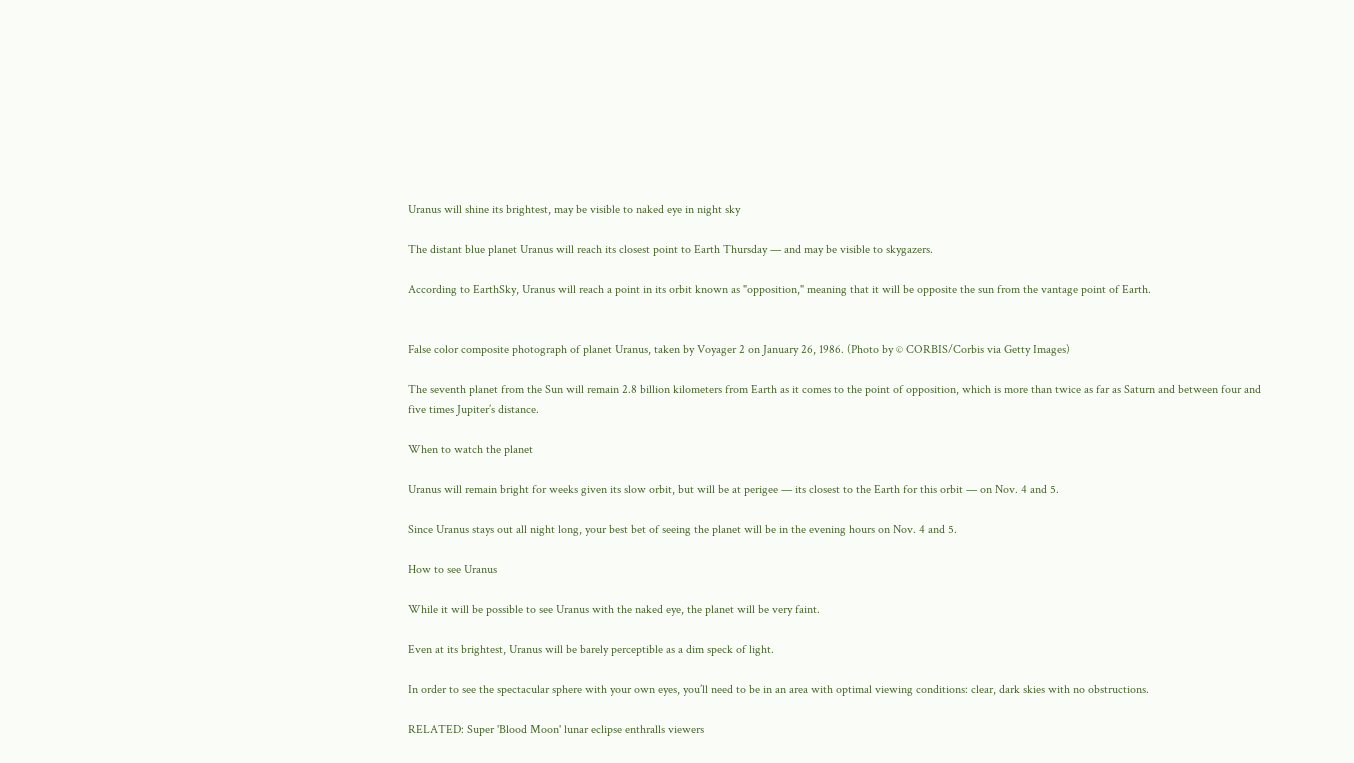Uranus will shine its brightest, may be visible to naked eye in night sky

The distant blue planet Uranus will reach its closest point to Earth Thursday — and may be visible to skygazers.

According to EarthSky, Uranus will reach a point in its orbit known as "opposition," meaning that it will be opposite the sun from the vantage point of Earth.


False color composite photograph of planet Uranus, taken by Voyager 2 on January 26, 1986. (Photo by © CORBIS/Corbis via Getty Images)

The seventh planet from the Sun will remain 2.8 billion kilometers from Earth as it comes to the point of opposition, which is more than twice as far as Saturn and between four and five times Jupiter’s distance.

When to watch the planet

Uranus will remain bright for weeks given its slow orbit, but will be at perigee — its closest to the Earth for this orbit — on Nov. 4 and 5.

Since Uranus stays out all night long, your best bet of seeing the planet will be in the evening hours on Nov. 4 and 5.

How to see Uranus

While it will be possible to see Uranus with the naked eye, the planet will be very faint.

Even at its brightest, Uranus will be barely perceptible as a dim speck of light.

In order to see the spectacular sphere with your own eyes, you’ll need to be in an area with optimal viewing conditions: clear, dark skies with no obstructions.

RELATED: Super 'Blood Moon' lunar eclipse enthralls viewers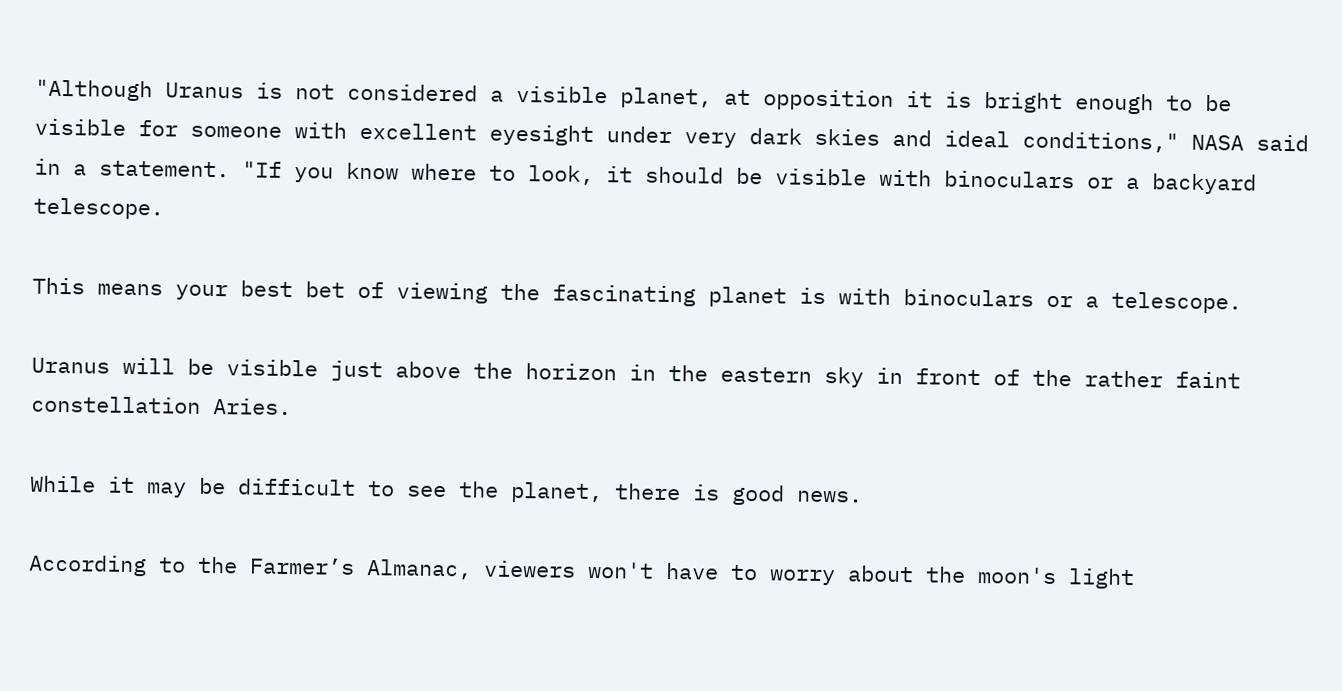"Although Uranus is not considered a visible planet, at opposition it is bright enough to be visible for someone with excellent eyesight under very dark skies and ideal conditions," NASA said in a statement. "If you know where to look, it should be visible with binoculars or a backyard telescope.

This means your best bet of viewing the fascinating planet is with binoculars or a telescope.

Uranus will be visible just above the horizon in the eastern sky in front of the rather faint constellation Aries.

While it may be difficult to see the planet, there is good news.

According to the Farmer’s Almanac, viewers won't have to worry about the moon's light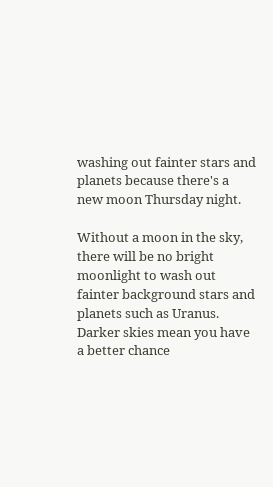washing out fainter stars and planets because there's a new moon Thursday night.

Without a moon in the sky, there will be no bright moonlight to wash out fainter background stars and planets such as Uranus. Darker skies mean you have a better chance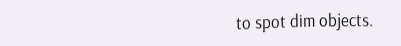to spot dim objects.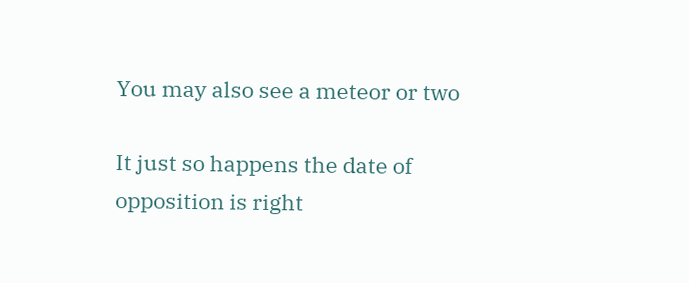You may also see a meteor or two

It just so happens the date of opposition is right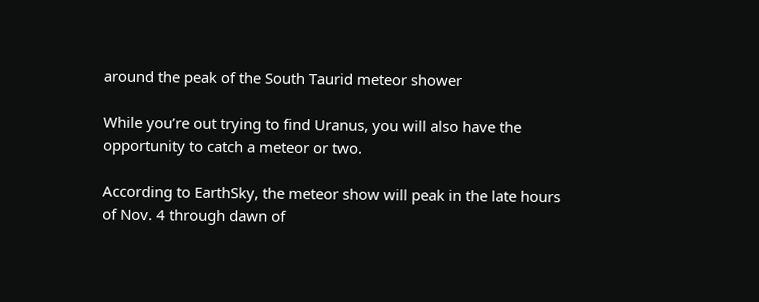around the peak of the South Taurid meteor shower

While you’re out trying to find Uranus, you will also have the opportunity to catch a meteor or two.

According to EarthSky, the meteor show will peak in the late hours of Nov. 4 through dawn of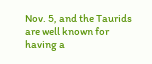Nov. 5, and the Taurids are well known for having a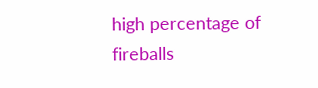high percentage of fireballs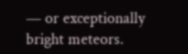— or exceptionally bright meteors.